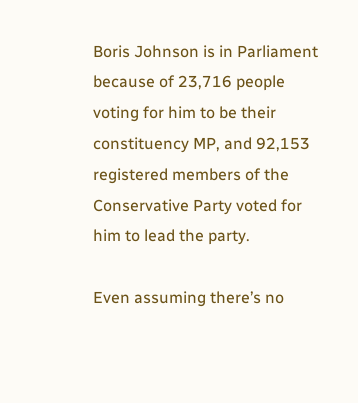Boris Johnson is in Parliament because of 23,716 people voting for him to be their constituency MP, and 92,153 registered members of the Conservative Party voted for him to lead the party.

Even assuming there’s no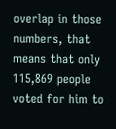overlap in those numbers, that means that only 115,869 people voted for him to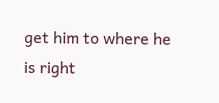get him to where he is right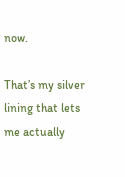now.

That’s my silver lining that lets me actually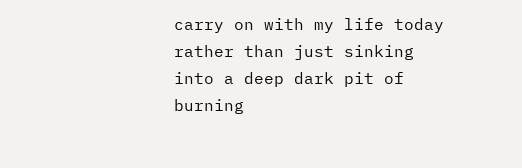carry on with my life today rather than just sinking into a deep dark pit of burning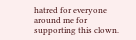hatred for everyone around me for supporting this clown.